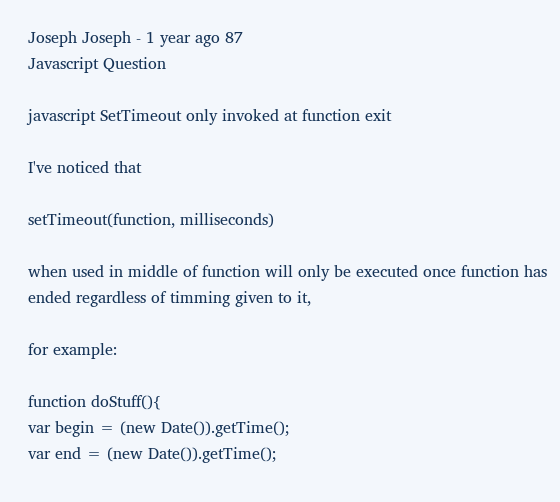Joseph Joseph - 1 year ago 87
Javascript Question

javascript SetTimeout only invoked at function exit

I've noticed that

setTimeout(function, milliseconds)

when used in middle of function will only be executed once function has ended regardless of timming given to it,

for example:

function doStuff(){
var begin = (new Date()).getTime();
var end = (new Date()).getTime();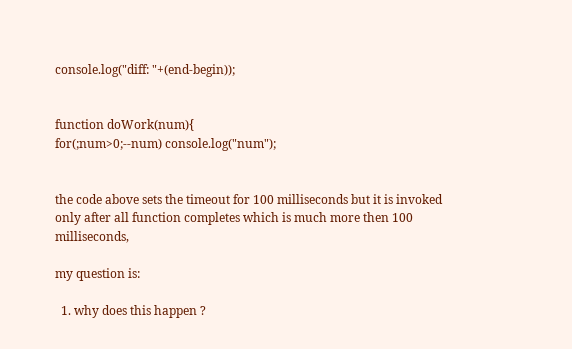console.log("diff: "+(end-begin));


function doWork(num){
for(;num>0;--num) console.log("num");


the code above sets the timeout for 100 milliseconds but it is invoked only after all function completes which is much more then 100 milliseconds,

my question is:

  1. why does this happen ?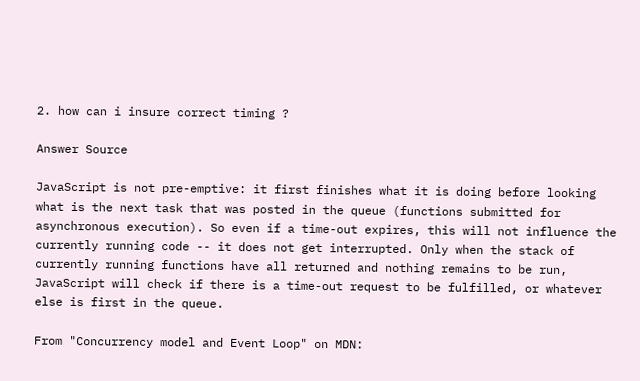2. how can i insure correct timing ?

Answer Source

JavaScript is not pre-emptive: it first finishes what it is doing before looking what is the next task that was posted in the queue (functions submitted for asynchronous execution). So even if a time-out expires, this will not influence the currently running code -- it does not get interrupted. Only when the stack of currently running functions have all returned and nothing remains to be run, JavaScript will check if there is a time-out request to be fulfilled, or whatever else is first in the queue.

From "Concurrency model and Event Loop" on MDN: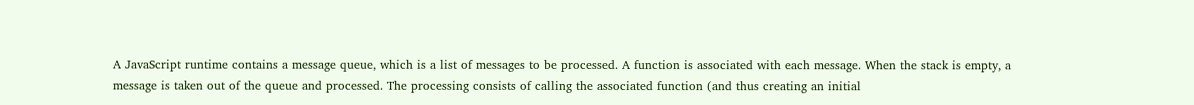A JavaScript runtime contains a message queue, which is a list of messages to be processed. A function is associated with each message. When the stack is empty, a message is taken out of the queue and processed. The processing consists of calling the associated function (and thus creating an initial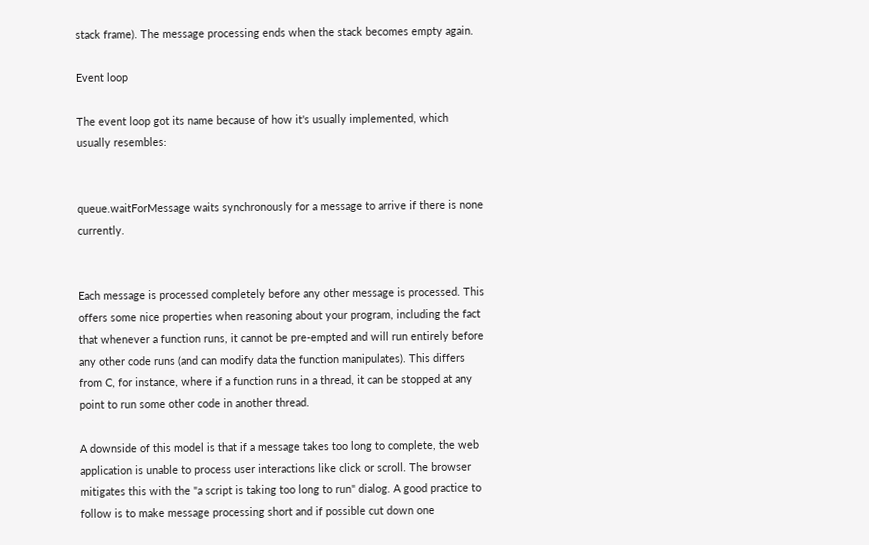stack frame). The message processing ends when the stack becomes empty again.

Event loop

The event loop got its name because of how it's usually implemented, which usually resembles:


queue.waitForMessage waits synchronously for a message to arrive if there is none currently.


Each message is processed completely before any other message is processed. This offers some nice properties when reasoning about your program, including the fact that whenever a function runs, it cannot be pre-empted and will run entirely before any other code runs (and can modify data the function manipulates). This differs from C, for instance, where if a function runs in a thread, it can be stopped at any point to run some other code in another thread.

A downside of this model is that if a message takes too long to complete, the web application is unable to process user interactions like click or scroll. The browser mitigates this with the "a script is taking too long to run" dialog. A good practice to follow is to make message processing short and if possible cut down one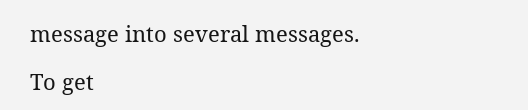message into several messages.

To get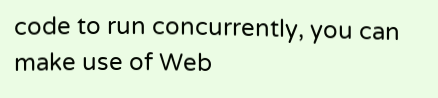code to run concurrently, you can make use of Web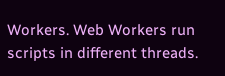Workers. Web Workers run scripts in different threads.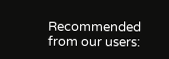Recommended from our users: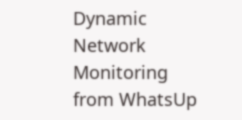Dynamic Network Monitoring from WhatsUp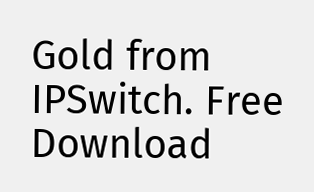Gold from IPSwitch. Free Download